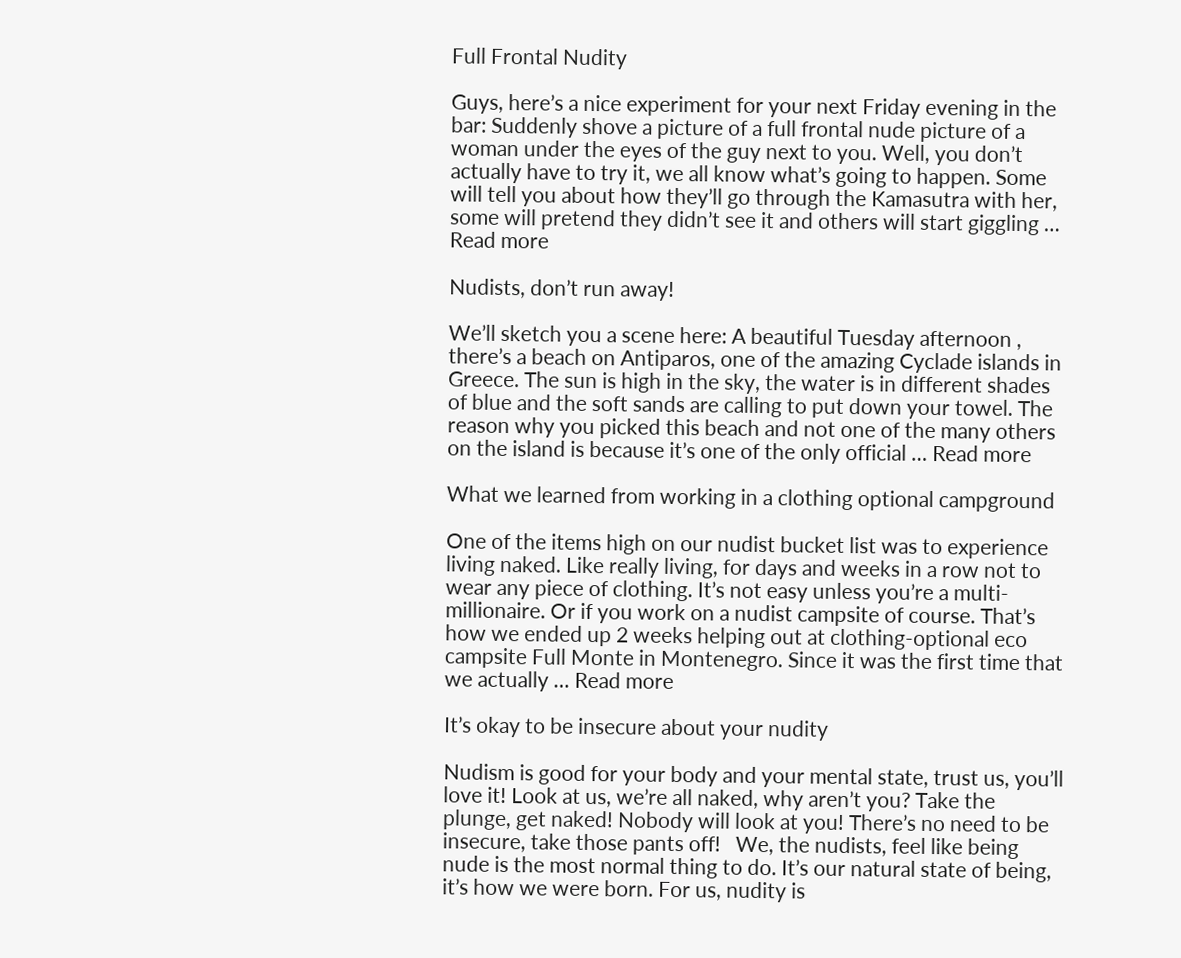Full Frontal Nudity

Guys, here’s a nice experiment for your next Friday evening in the bar: Suddenly shove a picture of a full frontal nude picture of a woman under the eyes of the guy next to you. Well, you don’t actually have to try it, we all know what’s going to happen. Some will tell you about how they’ll go through the Kamasutra with her, some will pretend they didn’t see it and others will start giggling … Read more

Nudists, don’t run away!

We’ll sketch you a scene here: A beautiful Tuesday afternoon , there’s a beach on Antiparos, one of the amazing Cyclade islands in Greece. The sun is high in the sky, the water is in different shades of blue and the soft sands are calling to put down your towel. The reason why you picked this beach and not one of the many others on the island is because it’s one of the only official … Read more

What we learned from working in a clothing optional campground

One of the items high on our nudist bucket list was to experience living naked. Like really living, for days and weeks in a row not to wear any piece of clothing. It’s not easy unless you’re a multi-millionaire. Or if you work on a nudist campsite of course. That’s how we ended up 2 weeks helping out at clothing-optional eco campsite Full Monte in Montenegro. Since it was the first time that we actually … Read more

It’s okay to be insecure about your nudity

Nudism is good for your body and your mental state, trust us, you’ll love it! Look at us, we’re all naked, why aren’t you? Take the plunge, get naked! Nobody will look at you! There’s no need to be insecure, take those pants off!   We, the nudists, feel like being nude is the most normal thing to do. It’s our natural state of being, it’s how we were born. For us, nudity is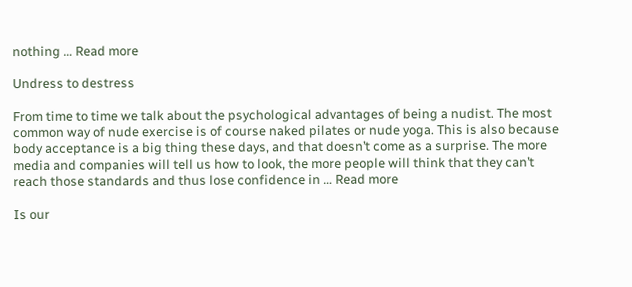nothing … Read more

Undress to destress

From time to time we talk about the psychological advantages of being a nudist. The most common way of nude exercise is of course naked pilates or nude yoga. This is also because body acceptance is a big thing these days, and that doesn’t come as a surprise. The more media and companies will tell us how to look, the more people will think that they can’t reach those standards and thus lose confidence in … Read more

Is our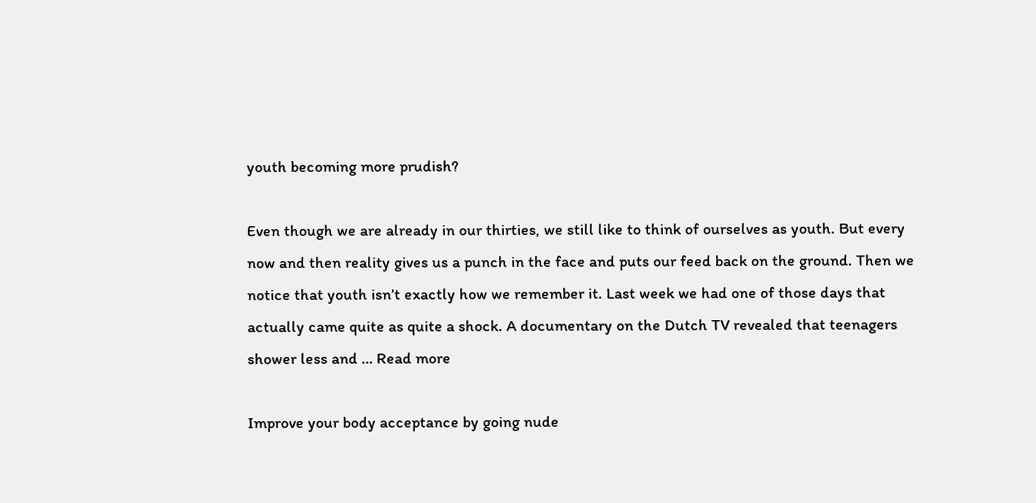youth becoming more prudish?

Even though we are already in our thirties, we still like to think of ourselves as youth. But every now and then reality gives us a punch in the face and puts our feed back on the ground. Then we notice that youth isn’t exactly how we remember it. Last week we had one of those days that actually came quite as quite a shock. A documentary on the Dutch TV revealed that teenagers shower less and … Read more

Improve your body acceptance by going nude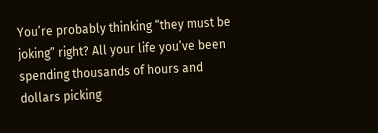You’re probably thinking “they must be joking” right? All your life you’ve been spending thousands of hours and dollars picking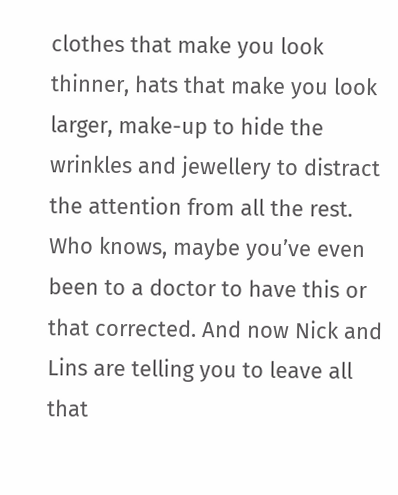clothes that make you look thinner, hats that make you look larger, make-up to hide the wrinkles and jewellery to distract the attention from all the rest. Who knows, maybe you’ve even been to a doctor to have this or that corrected. And now Nick and Lins are telling you to leave all that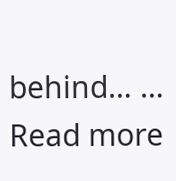behind… … Read more